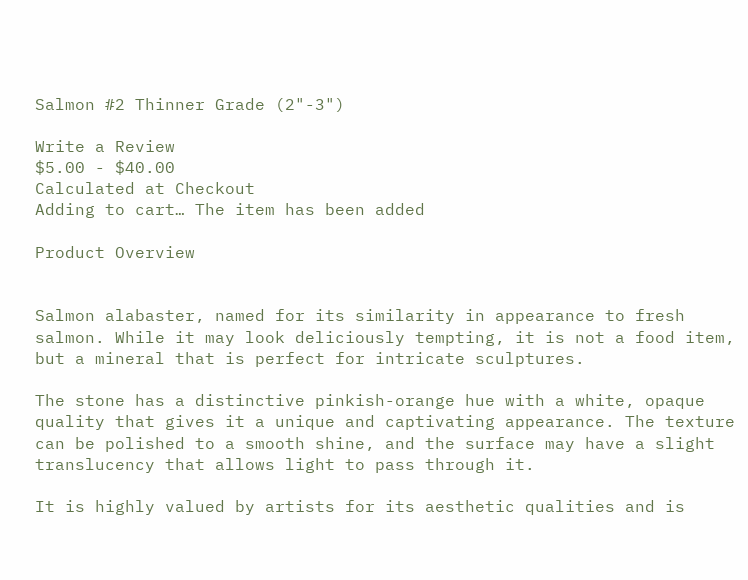Salmon #2 Thinner Grade (2"-3")

Write a Review
$5.00 - $40.00
Calculated at Checkout
Adding to cart… The item has been added

Product Overview


Salmon alabaster, named for its similarity in appearance to fresh salmon. While it may look deliciously tempting, it is not a food item, but a mineral that is perfect for intricate sculptures.

The stone has a distinctive pinkish-orange hue with a white, opaque quality that gives it a unique and captivating appearance. The texture can be polished to a smooth shine, and the surface may have a slight translucency that allows light to pass through it.

It is highly valued by artists for its aesthetic qualities and is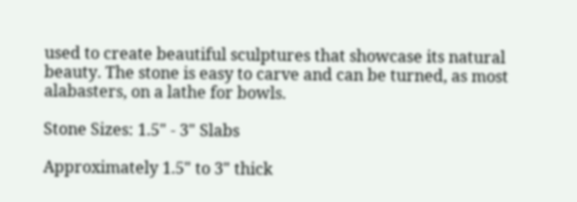used to create beautiful sculptures that showcase its natural beauty. The stone is easy to carve and can be turned, as most alabasters, on a lathe for bowls.

Stone Sizes: 1.5" - 3" Slabs

Approximately 1.5" to 3" thick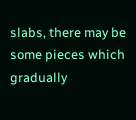slabs, there may be some pieces which gradually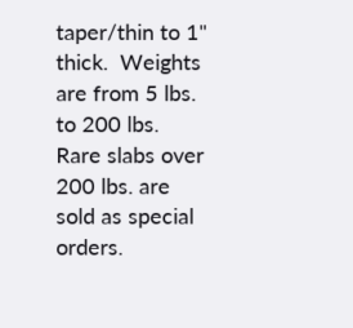taper/thin to 1" thick.  Weights are from 5 lbs. to 200 lbs.  Rare slabs over 200 lbs. are sold as special orders.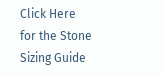Click Here for the Stone Sizing Guide